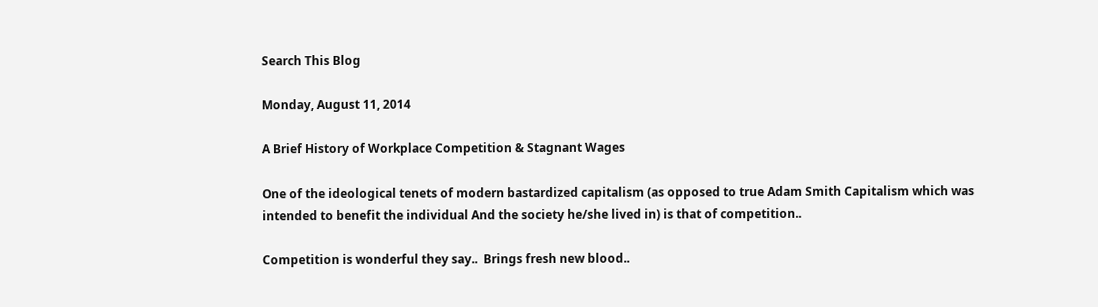Search This Blog

Monday, August 11, 2014

A Brief History of Workplace Competition & Stagnant Wages

One of the ideological tenets of modern bastardized capitalism (as opposed to true Adam Smith Capitalism which was intended to benefit the individual And the society he/she lived in) is that of competition..

Competition is wonderful they say..  Brings fresh new blood..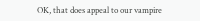OK, that does appeal to our vampire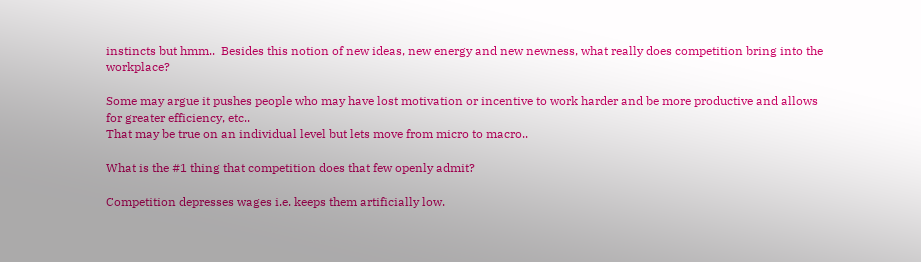instincts but hmm..  Besides this notion of new ideas, new energy and new newness, what really does competition bring into the workplace?

Some may argue it pushes people who may have lost motivation or incentive to work harder and be more productive and allows for greater efficiency, etc..
That may be true on an individual level but lets move from micro to macro..

What is the #1 thing that competition does that few openly admit?

Competition depresses wages i.e. keeps them artificially low.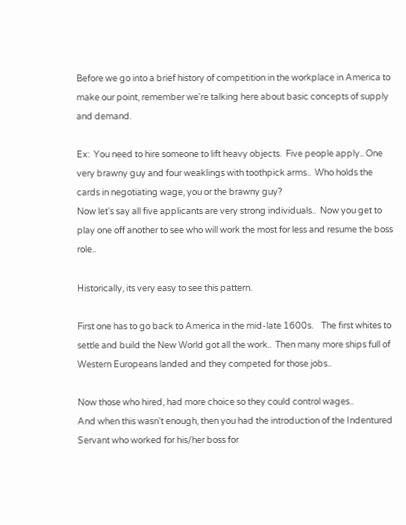Before we go into a brief history of competition in the workplace in America to make our point, remember we're talking here about basic concepts of supply and demand.

Ex:  You need to hire someone to lift heavy objects.  Five people apply.. One very brawny guy and four weaklings with toothpick arms..  Who holds the cards in negotiating wage, you or the brawny guy?
Now let's say all five applicants are very strong individuals..  Now you get to play one off another to see who will work the most for less and resume the boss role..

Historically, its very easy to see this pattern.

First one has to go back to America in the mid-late 1600s.    The first whites to settle and build the New World got all the work..  Then many more ships full of Western Europeans landed and they competed for those jobs..

Now those who hired, had more choice so they could control wages..
And when this wasn't enough, then you had the introduction of the Indentured Servant who worked for his/her boss for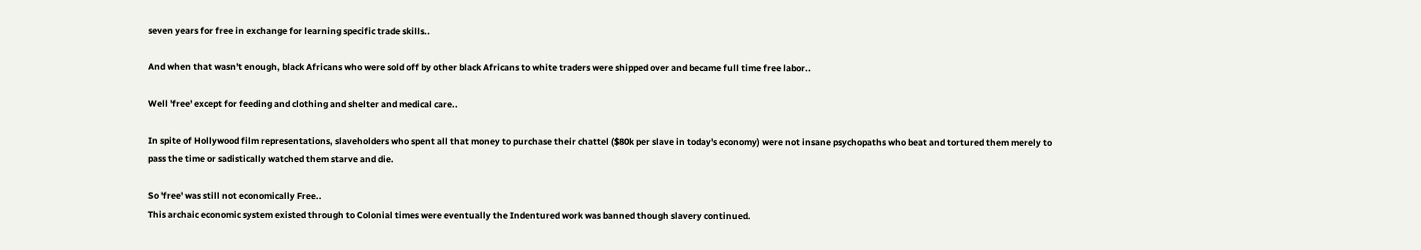seven years for free in exchange for learning specific trade skills..

And when that wasn't enough, black Africans who were sold off by other black Africans to white traders were shipped over and became full time free labor..

Well 'free' except for feeding and clothing and shelter and medical care..

In spite of Hollywood film representations, slaveholders who spent all that money to purchase their chattel ($80k per slave in today's economy) were not insane psychopaths who beat and tortured them merely to pass the time or sadistically watched them starve and die.

So 'free' was still not economically Free..
This archaic economic system existed through to Colonial times were eventually the Indentured work was banned though slavery continued.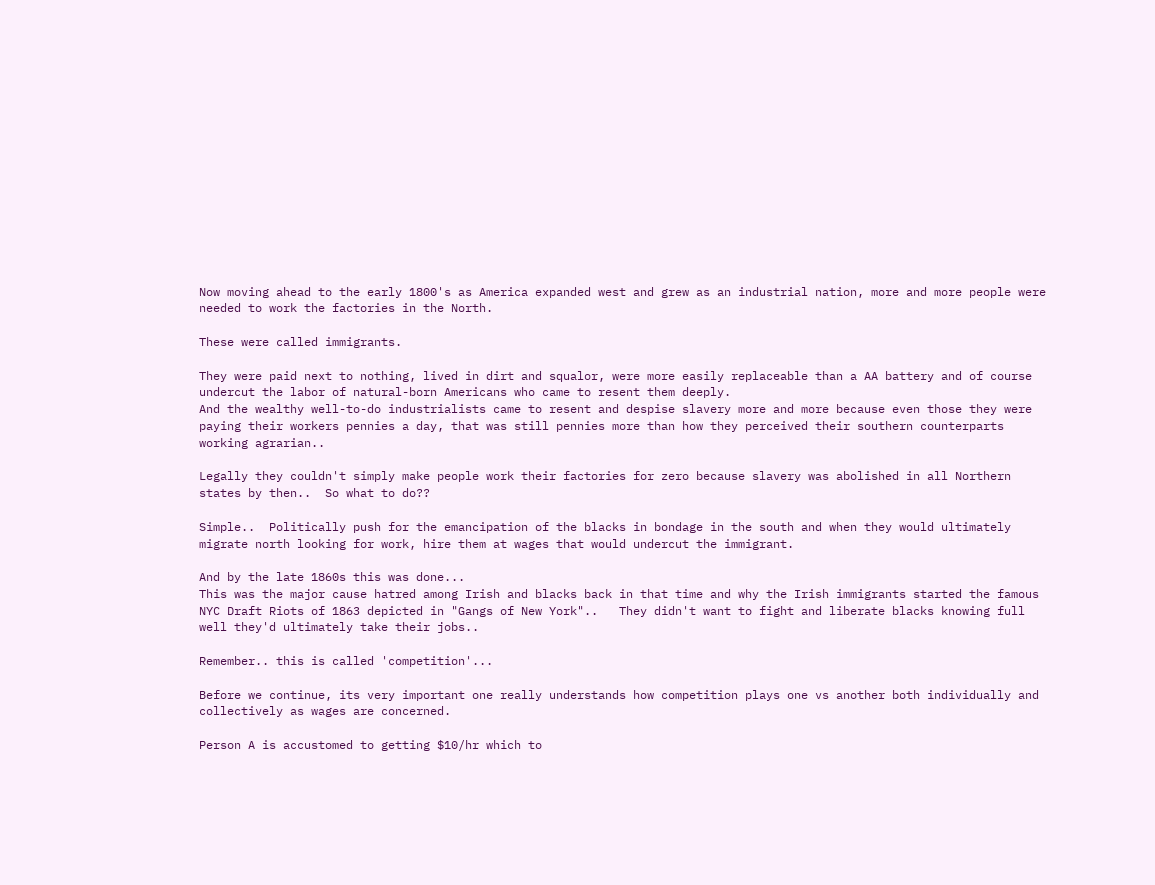Now moving ahead to the early 1800's as America expanded west and grew as an industrial nation, more and more people were needed to work the factories in the North.

These were called immigrants.

They were paid next to nothing, lived in dirt and squalor, were more easily replaceable than a AA battery and of course undercut the labor of natural-born Americans who came to resent them deeply.
And the wealthy well-to-do industrialists came to resent and despise slavery more and more because even those they were paying their workers pennies a day, that was still pennies more than how they perceived their southern counterparts working agrarian..

Legally they couldn't simply make people work their factories for zero because slavery was abolished in all Northern states by then..  So what to do??

Simple..  Politically push for the emancipation of the blacks in bondage in the south and when they would ultimately migrate north looking for work, hire them at wages that would undercut the immigrant.

And by the late 1860s this was done...
This was the major cause hatred among Irish and blacks back in that time and why the Irish immigrants started the famous NYC Draft Riots of 1863 depicted in "Gangs of New York"..   They didn't want to fight and liberate blacks knowing full well they'd ultimately take their jobs..

Remember.. this is called 'competition'...

Before we continue, its very important one really understands how competition plays one vs another both individually and collectively as wages are concerned.

Person A is accustomed to getting $10/hr which to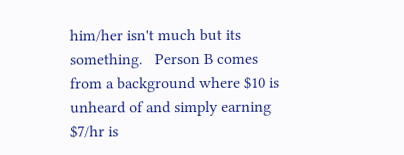him/her isn't much but its something.   Person B comes from a background where $10 is unheard of and simply earning $7/hr is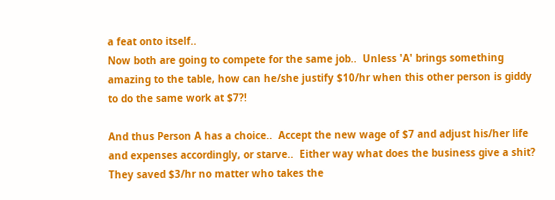a feat onto itself..
Now both are going to compete for the same job..  Unless 'A' brings something amazing to the table, how can he/she justify $10/hr when this other person is giddy to do the same work at $7?!

And thus Person A has a choice..  Accept the new wage of $7 and adjust his/her life and expenses accordingly, or starve..  Either way what does the business give a shit?  They saved $3/hr no matter who takes the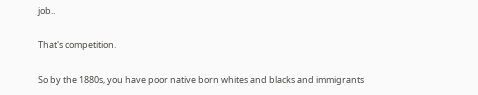job..

That's competition.

So by the 1880s, you have poor native born whites and blacks and immigrants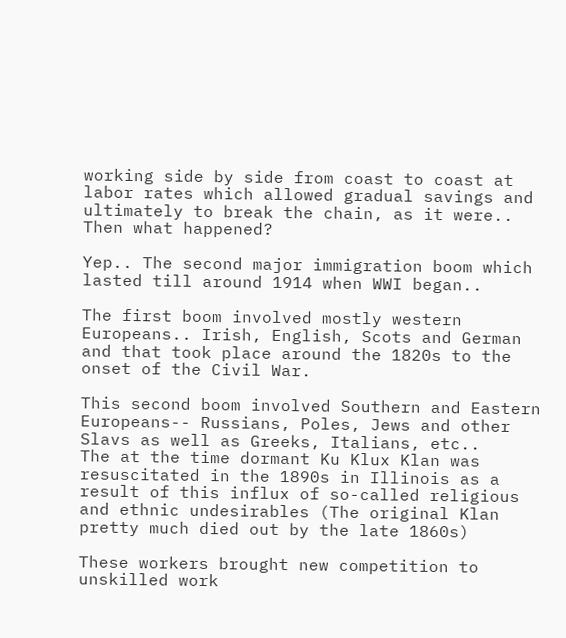working side by side from coast to coast at labor rates which allowed gradual savings and ultimately to break the chain, as it were..
Then what happened?

Yep.. The second major immigration boom which lasted till around 1914 when WWI began..

The first boom involved mostly western Europeans.. Irish, English, Scots and German and that took place around the 1820s to the onset of the Civil War.

This second boom involved Southern and Eastern Europeans-- Russians, Poles, Jews and other Slavs as well as Greeks, Italians, etc..
The at the time dormant Ku Klux Klan was resuscitated in the 1890s in Illinois as a result of this influx of so-called religious and ethnic undesirables (The original Klan pretty much died out by the late 1860s)

These workers brought new competition to unskilled work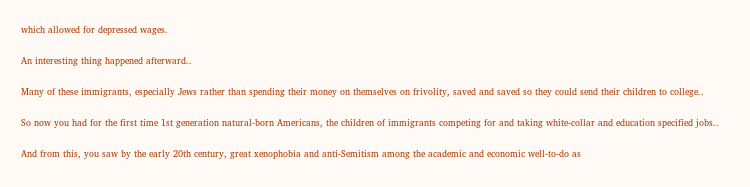which allowed for depressed wages.

An interesting thing happened afterward..

Many of these immigrants, especially Jews rather than spending their money on themselves on frivolity, saved and saved so they could send their children to college..

So now you had for the first time 1st generation natural-born Americans, the children of immigrants competing for and taking white-collar and education specified jobs..

And from this, you saw by the early 20th century, great xenophobia and anti-Semitism among the academic and economic well-to-do as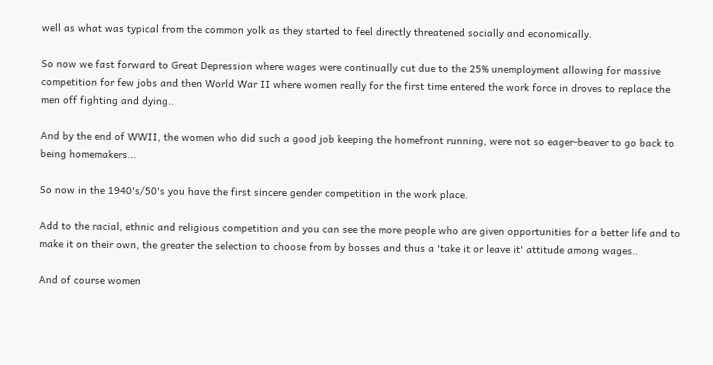well as what was typical from the common yolk as they started to feel directly threatened socially and economically.

So now we fast forward to Great Depression where wages were continually cut due to the 25% unemployment allowing for massive competition for few jobs and then World War II where women really for the first time entered the work force in droves to replace the men off fighting and dying..

And by the end of WWII, the women who did such a good job keeping the homefront running, were not so eager-beaver to go back to being homemakers...

So now in the 1940's/50's you have the first sincere gender competition in the work place.

Add to the racial, ethnic and religious competition and you can see the more people who are given opportunities for a better life and to make it on their own, the greater the selection to choose from by bosses and thus a 'take it or leave it' attitude among wages..

And of course women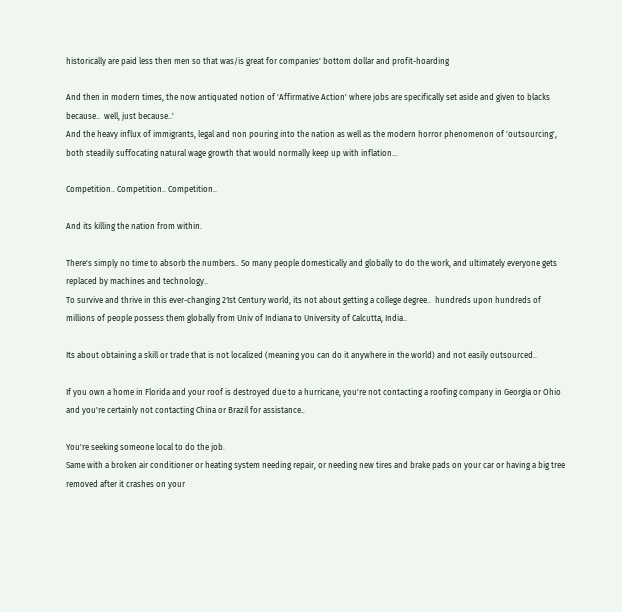historically are paid less then men so that was/is great for companies' bottom dollar and profit-hoarding

And then in modern times, the now antiquated notion of 'Affirmative Action' where jobs are specifically set aside and given to blacks because..  well, just because..'
And the heavy influx of immigrants, legal and non pouring into the nation as well as the modern horror phenomenon of 'outsourcing', both steadily suffocating natural wage growth that would normally keep up with inflation...

Competition.. Competition.. Competition..

And its killing the nation from within.

There's simply no time to absorb the numbers.. So many people domestically and globally to do the work, and ultimately everyone gets replaced by machines and technology..
To survive and thrive in this ever-changing 21st Century world, its not about getting a college degree..  hundreds upon hundreds of millions of people possess them globally from Univ of Indiana to University of Calcutta, India..

Its about obtaining a skill or trade that is not localized (meaning you can do it anywhere in the world) and not easily outsourced..

If you own a home in Florida and your roof is destroyed due to a hurricane, you're not contacting a roofing company in Georgia or Ohio and you're certainly not contacting China or Brazil for assistance..

You're seeking someone local to do the job.
Same with a broken air conditioner or heating system needing repair, or needing new tires and brake pads on your car or having a big tree removed after it crashes on your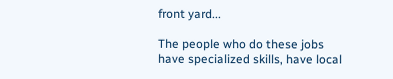front yard...

The people who do these jobs have specialized skills, have local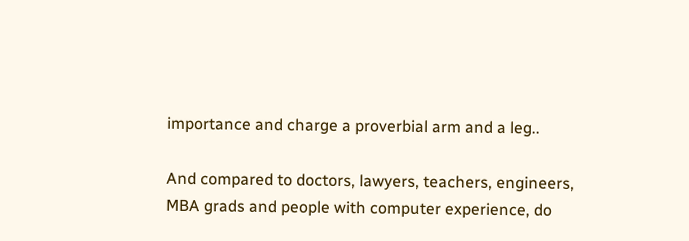importance and charge a proverbial arm and a leg..

And compared to doctors, lawyers, teachers, engineers, MBA grads and people with computer experience, do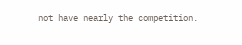not have nearly the competition.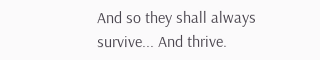And so they shall always survive... And thrive.